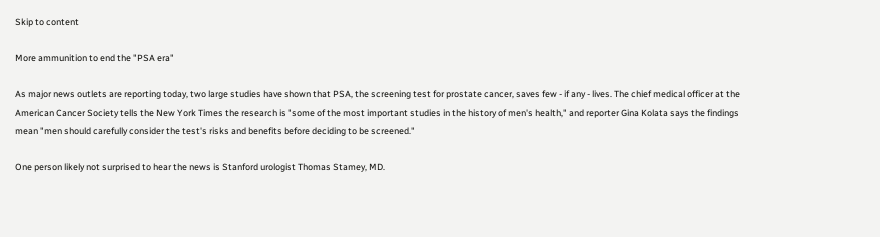Skip to content

More ammunition to end the "PSA era"

As major news outlets are reporting today, two large studies have shown that PSA, the screening test for prostate cancer, saves few - if any - lives. The chief medical officer at the American Cancer Society tells the New York Times the research is "some of the most important studies in the history of men's health," and reporter Gina Kolata says the findings mean "men should carefully consider the test's risks and benefits before deciding to be screened."

One person likely not surprised to hear the news is Stanford urologist Thomas Stamey, MD.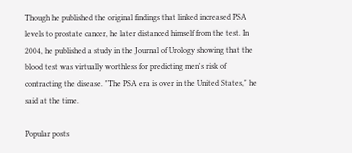Though he published the original findings that linked increased PSA levels to prostate cancer, he later distanced himself from the test. In 2004, he published a study in the Journal of Urology showing that the blood test was virtually worthless for predicting men's risk of contracting the disease. "The PSA era is over in the United States," he said at the time.

Popular posts